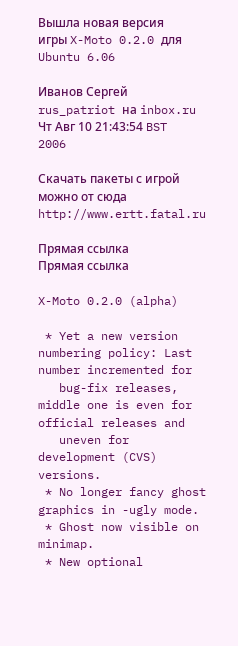Вышла новая версия игры X-Moto 0.2.0 для Ubuntu 6.06

Иванов Сергей rus_patriot на inbox.ru
Чт Авг 10 21:43:54 BST 2006

Скачать пакеты с игрой можно от сюда http://www.ertt.fatal.ru

Прямая ссылка
Прямая ссылка

X-Moto 0.2.0 (alpha)

 * Yet a new version numbering policy: Last number incremented for
   bug-fix releases, middle one is even for official releases and
   uneven for development (CVS) versions.
 * No longer fancy ghost graphics in -ugly mode.
 * Ghost now visible on minimap.
 * New optional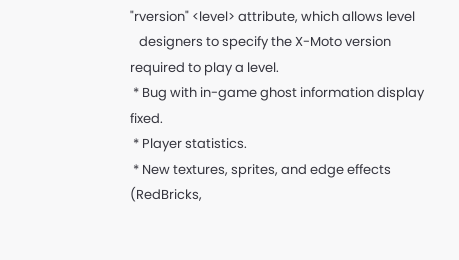"rversion" <level> attribute, which allows level
   designers to specify the X-Moto version required to play a level.
 * Bug with in-game ghost information display fixed.
 * Player statistics.
 * New textures, sprites, and edge effects (RedBricks,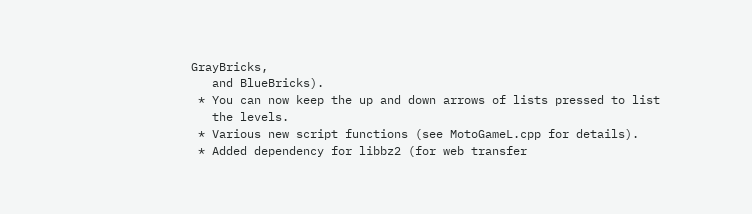GrayBricks,
   and BlueBricks).
 * You can now keep the up and down arrows of lists pressed to list
   the levels.
 * Various new script functions (see MotoGameL.cpp for details).
 * Added dependency for libbz2 (for web transfer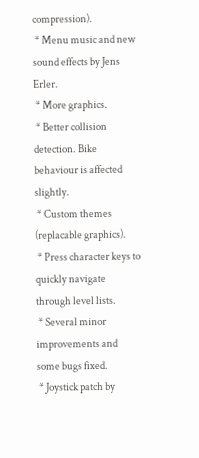compression).
 * Menu music and new sound effects by Jens Erler.
 * More graphics.
 * Better collision detection. Bike behaviour is affected slightly.
 * Custom themes (replacable graphics).
 * Press character keys to quickly navigate through level lists.
 * Several minor improvements and some bugs fixed.
 * Joystick patch by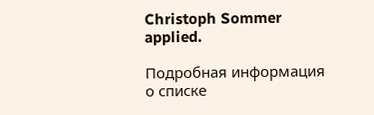Christoph Sommer applied.

Подробная информация о списке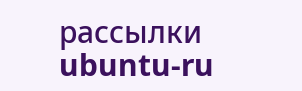рассылки ubuntu-ru